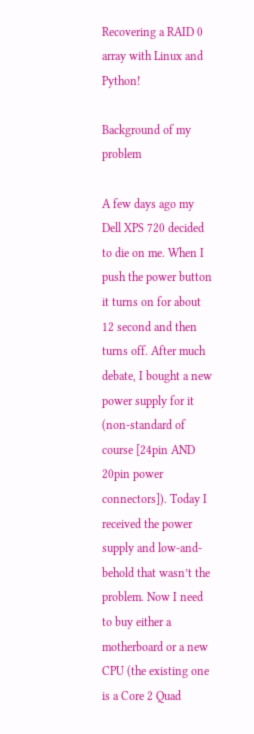Recovering a RAID 0 array with Linux and Python!

Background of my problem

A few days ago my Dell XPS 720 decided to die on me. When I push the power button it turns on for about 12 second and then turns off. After much debate, I bought a new power supply for it (non-standard of course [24pin AND 20pin power connectors]). Today I received the power supply and low-and-behold that wasn’t the problem. Now I need to buy either a motherboard or a new CPU (the existing one is a Core 2 Quad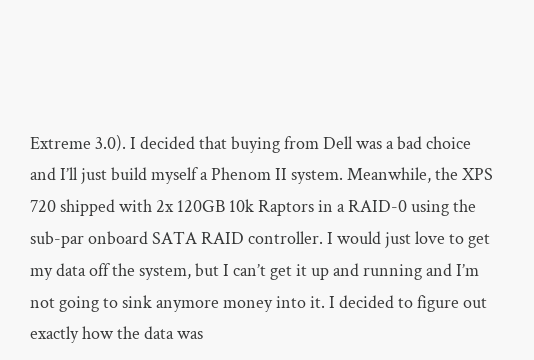Extreme 3.0). I decided that buying from Dell was a bad choice and I’ll just build myself a Phenom II system. Meanwhile, the XPS 720 shipped with 2x 120GB 10k Raptors in a RAID-0 using the sub-par onboard SATA RAID controller. I would just love to get my data off the system, but I can’t get it up and running and I’m not going to sink anymore money into it. I decided to figure out exactly how the data was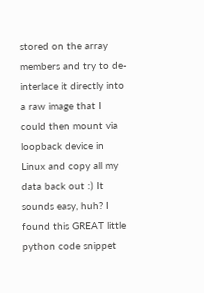stored on the array members and try to de-interlace it directly into a raw image that I could then mount via loopback device in Linux and copy all my data back out :) It sounds easy, huh? I found this GREAT little python code snippet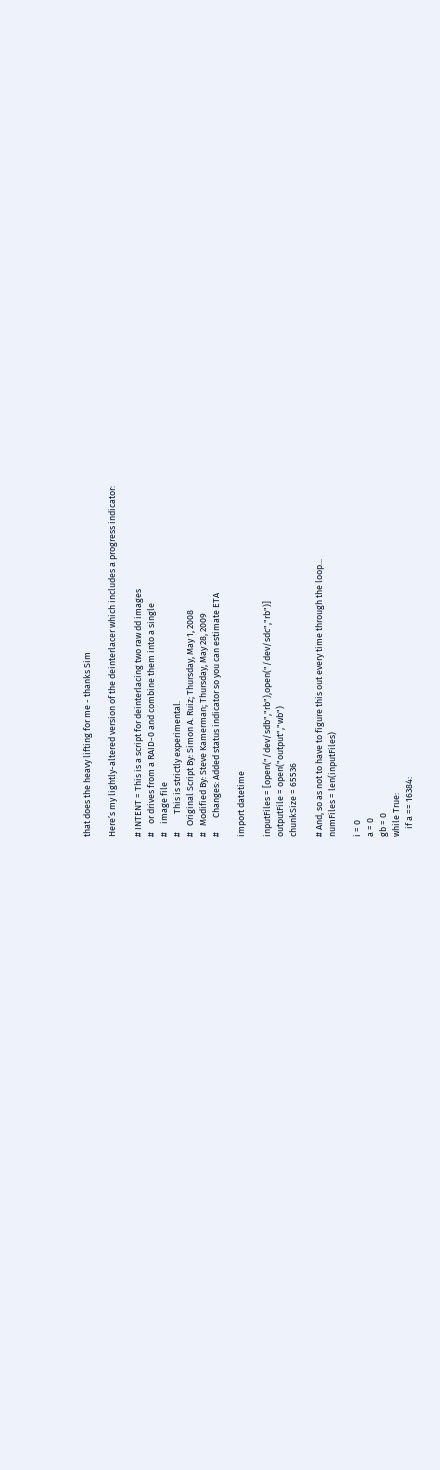that does the heavy lifting for me - thanks Sim

Here’s my lightly-altered version of the deinterlacer which includes a progress indicator:

# INTENT = This is a script for deinterlacing two raw dd images
#    or drives from a RAID-0 and combine them into a single
#    image file
#         This is strictly experimental.
#   Original Script By: Simon A. Ruiz; Thursday, May 1, 2008
#   Modified By: Steve Kamerman; Thursday, May 28, 2009
#       Changes: Added status indicator so you can estimate ETA

import datetime

inputFiles = [open("/dev/sdb","rb"),open("/dev/sdc","rb")]
outputFile = open("output","wb")
chunkSize = 65536

# And, so as not to have to figure this out every time through the loop...
numFiles = len(inputFiles)

i = 0
a = 0
gb = 0
while True:
    if a == 16384: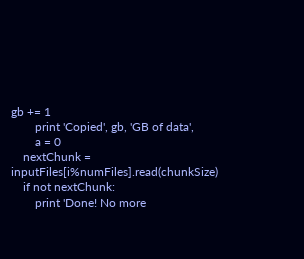gb += 1
        print 'Copied', gb, 'GB of data',
        a = 0
    nextChunk = inputFiles[i%numFiles].read(chunkSize)
    if not nextChunk:
        print 'Done! No more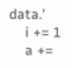data.'
    i += 1
    a +=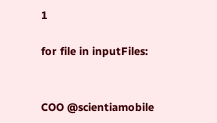1

for file in inputFiles:


COO @scientiamobile